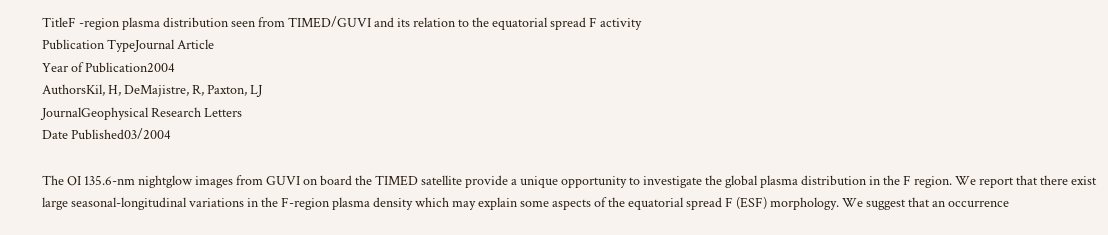TitleF -region plasma distribution seen from TIMED/GUVI and its relation to the equatorial spread F activity
Publication TypeJournal Article
Year of Publication2004
AuthorsKil, H, DeMajistre, R, Paxton, LJ
JournalGeophysical Research Letters
Date Published03/2004

The OI 135.6-nm nightglow images from GUVI on board the TIMED satellite provide a unique opportunity to investigate the global plasma distribution in the F region. We report that there exist large seasonal-longitudinal variations in the F-region plasma density which may explain some aspects of the equatorial spread F (ESF) morphology. We suggest that an occurrence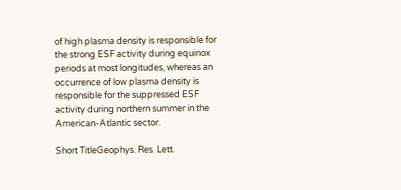of high plasma density is responsible for the strong ESF activity during equinox periods at most longitudes, whereas an occurrence of low plasma density is responsible for the suppressed ESF activity during northern summer in the American-Atlantic sector.

Short TitleGeophys. Res. Lett.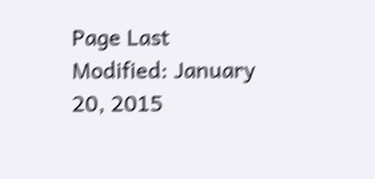Page Last Modified: January 20, 2015